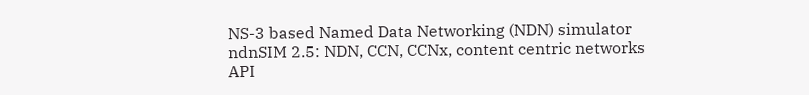NS-3 based Named Data Networking (NDN) simulator
ndnSIM 2.5: NDN, CCN, CCNx, content centric networks
API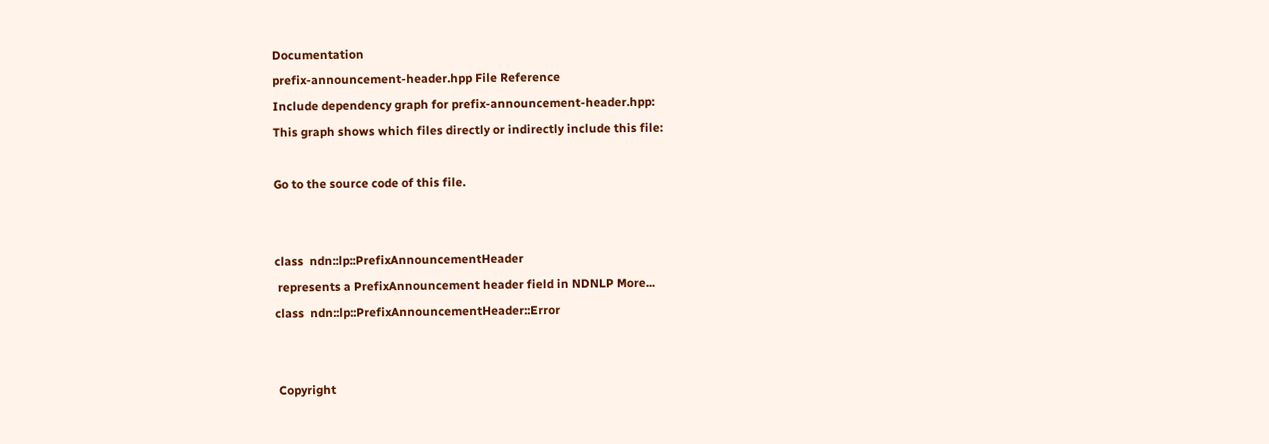Documentation
prefix-announcement-header.hpp File Reference
Include dependency graph for prefix-announcement-header.hpp:
This graph shows which files directly or indirectly include this file:

Go to the source code of this file.


class  ndn::lp::PrefixAnnouncementHeader
 represents a PrefixAnnouncement header field in NDNLP More...
class  ndn::lp::PrefixAnnouncementHeader::Error


 Copyright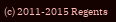(c) 2011-2015 Regents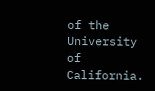of the University of California.